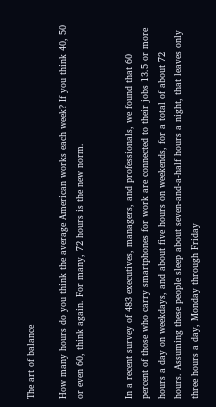The art of balance

How many hours do you think the average American works each week? If you think 40, 50 or even 60, think again. For many, 72 hours is the new norm.


In a recent survey of 483 executives, managers, and professionals, we found that 60 percent of those who carry smartphones for work are connected to their jobs 13.5 or more hours a day on weekdays, and about five hours on weekends, for a total of about 72 hours. Assuming these people sleep about seven-and-a-half hours a night, that leaves only three hours a day, Monday through Friday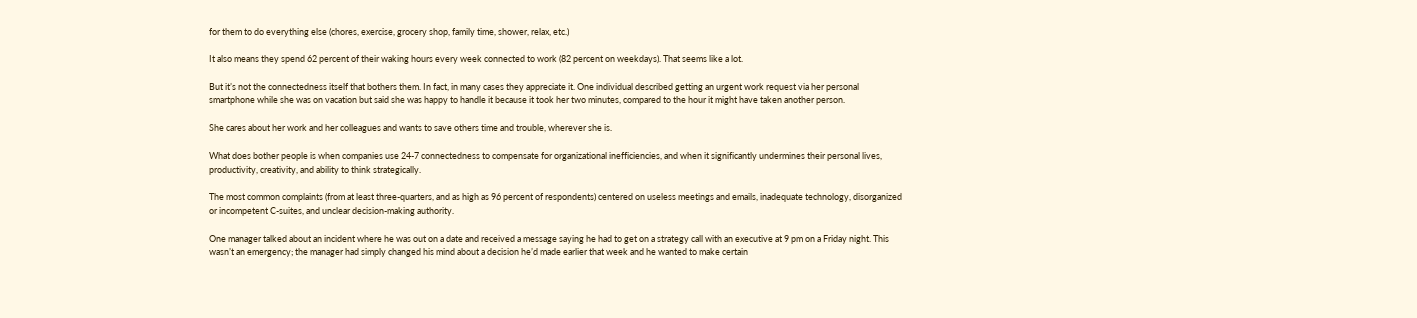for them to do everything else (chores, exercise, grocery shop, family time, shower, relax, etc.)

It also means they spend 62 percent of their waking hours every week connected to work (82 percent on weekdays). That seems like a lot.

But it’s not the connectedness itself that bothers them. In fact, in many cases they appreciate it. One individual described getting an urgent work request via her personal smartphone while she was on vacation but said she was happy to handle it because it took her two minutes, compared to the hour it might have taken another person.

She cares about her work and her colleagues and wants to save others time and trouble, wherever she is.

What does bother people is when companies use 24-7 connectedness to compensate for organizational inefficiencies, and when it significantly undermines their personal lives, productivity, creativity, and ability to think strategically.

The most common complaints (from at least three-quarters, and as high as 96 percent of respondents) centered on useless meetings and emails, inadequate technology, disorganized or incompetent C-suites, and unclear decision-making authority.

One manager talked about an incident where he was out on a date and received a message saying he had to get on a strategy call with an executive at 9 pm on a Friday night. This wasn’t an emergency; the manager had simply changed his mind about a decision he’d made earlier that week and he wanted to make certain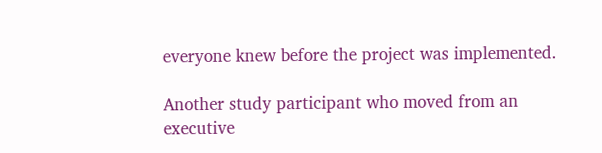everyone knew before the project was implemented.

Another study participant who moved from an executive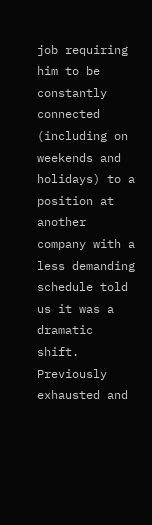job requiring him to be constantly connected (including on weekends and holidays) to a position at another company with a less demanding schedule told us it was a dramatic shift. Previously exhausted and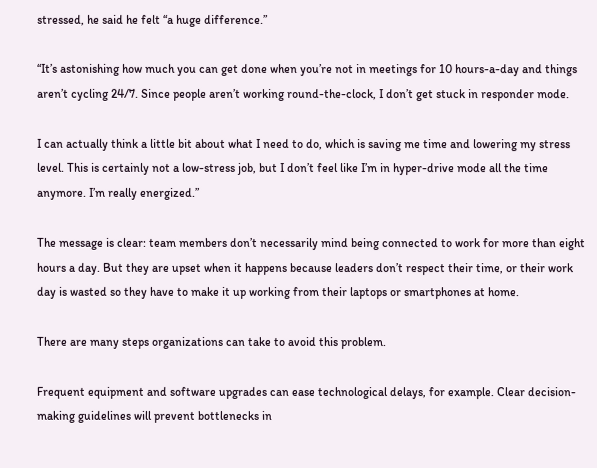stressed, he said he felt “a huge difference.”

“It’s astonishing how much you can get done when you’re not in meetings for 10 hours-a-day and things aren’t cycling 24/7. Since people aren’t working round-the-clock, I don’t get stuck in responder mode.

I can actually think a little bit about what I need to do, which is saving me time and lowering my stress level. This is certainly not a low-stress job, but I don’t feel like I’m in hyper-drive mode all the time anymore. I’m really energized.”

The message is clear: team members don’t necessarily mind being connected to work for more than eight hours a day. But they are upset when it happens because leaders don’t respect their time, or their work day is wasted so they have to make it up working from their laptops or smartphones at home.

There are many steps organizations can take to avoid this problem.

Frequent equipment and software upgrades can ease technological delays, for example. Clear decision-making guidelines will prevent bottlenecks in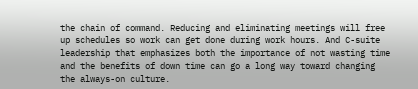the chain of command. Reducing and eliminating meetings will free up schedules so work can get done during work hours. And C-suite leadership that emphasizes both the importance of not wasting time and the benefits of down time can go a long way toward changing the always-on culture.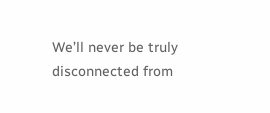We’ll never be truly disconnected from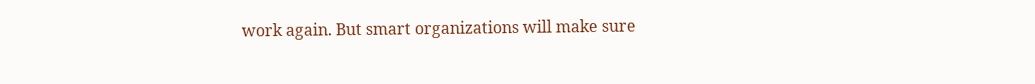work again. But smart organizations will make sure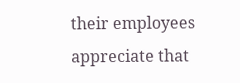their employees appreciate that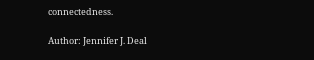connectedness.

Author: Jennifer J. Deal